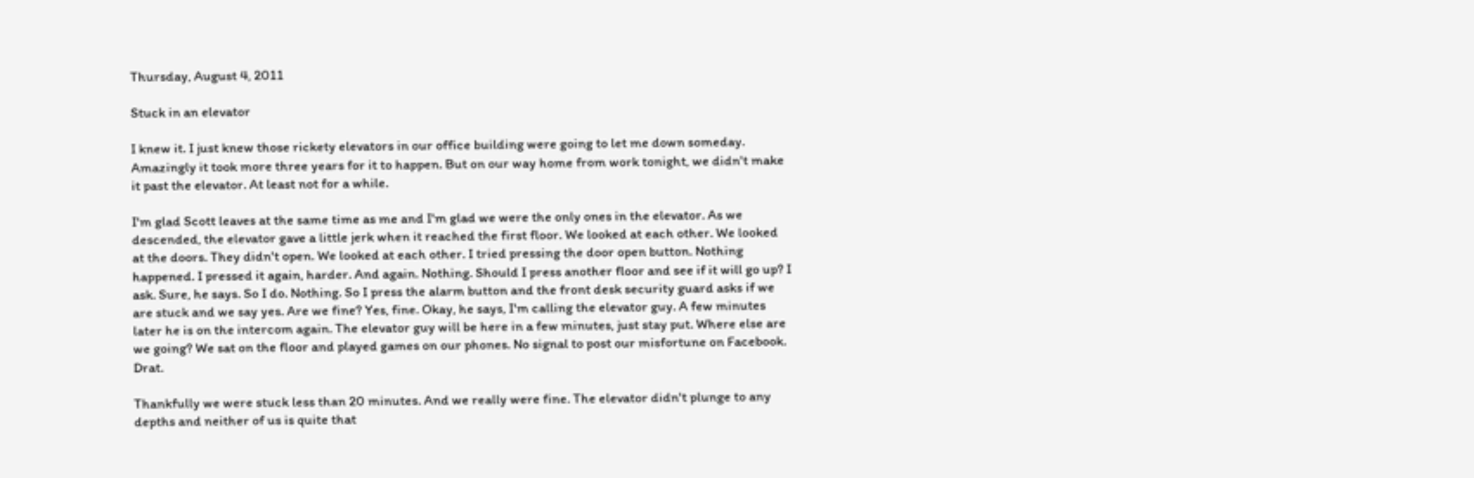Thursday, August 4, 2011

Stuck in an elevator

I knew it. I just knew those rickety elevators in our office building were going to let me down someday. Amazingly it took more three years for it to happen. But on our way home from work tonight, we didn't make it past the elevator. At least not for a while.

I'm glad Scott leaves at the same time as me and I'm glad we were the only ones in the elevator. As we descended, the elevator gave a little jerk when it reached the first floor. We looked at each other. We looked at the doors. They didn't open. We looked at each other. I tried pressing the door open button. Nothing happened. I pressed it again, harder. And again. Nothing. Should I press another floor and see if it will go up? I ask. Sure, he says. So I do. Nothing. So I press the alarm button and the front desk security guard asks if we are stuck and we say yes. Are we fine? Yes, fine. Okay, he says, I'm calling the elevator guy. A few minutes later he is on the intercom again. The elevator guy will be here in a few minutes, just stay put. Where else are we going? We sat on the floor and played games on our phones. No signal to post our misfortune on Facebook. Drat.

Thankfully we were stuck less than 20 minutes. And we really were fine. The elevator didn't plunge to any depths and neither of us is quite that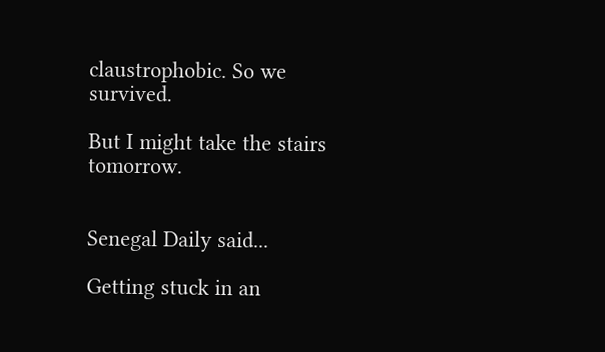claustrophobic. So we survived.

But I might take the stairs tomorrow.


Senegal Daily said...

Getting stuck in an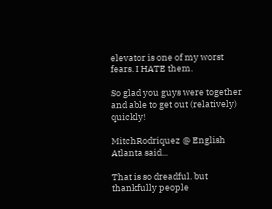elevator is one of my worst fears. I HATE them.

So glad you guys were together and able to get out (relatively) quickly!

MitchRodriquez @ English Atlanta said...

That is so dreadful. but thankfully people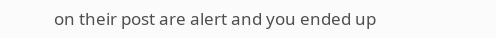on their post are alert and you ended up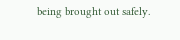being brought out safely.